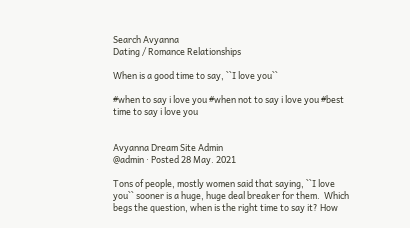Search Avyanna
Dating / Romance Relationships

When is a good time to say, ``I love you``

#when to say i love you #when not to say i love you #best time to say i love you


Avyanna Dream Site Admin
@admin · Posted 28 May. 2021

Tons of people, mostly women said that saying, ``I love you`` sooner is a huge, huge deal breaker for them.  Which begs the question, when is the right time to say it? How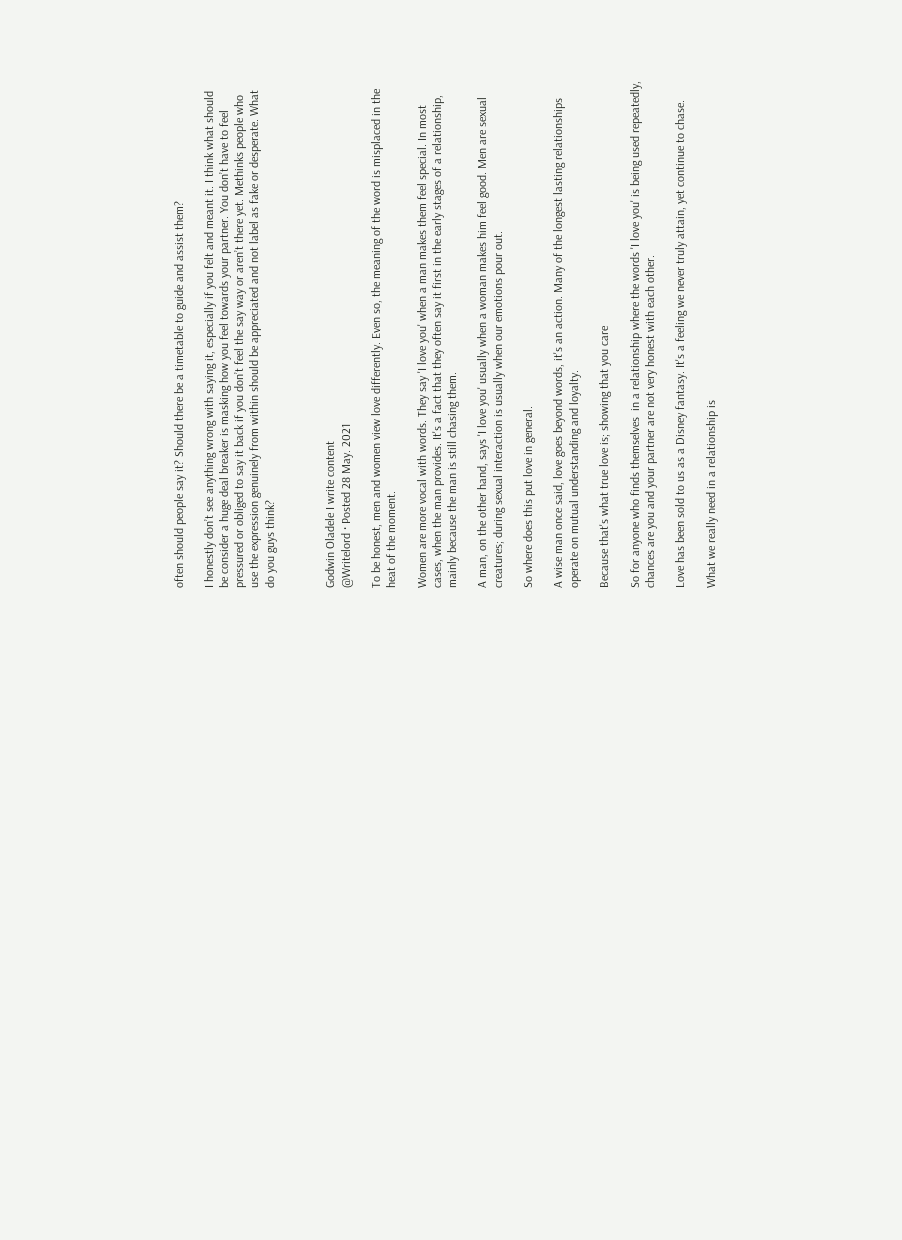often should people say it? Should there be a timetable to guide and assist them?

I honestly don’t see anything wrong with saying it, especially if you felt and meant it. I think what should be consider a huge deal breaker is masking how you feel towards your partner. You don’t have to feel pressured or obliged to say it back if you don’t feel the say way or aren’t there yet. Methinks people who use the expression genuinely from within should be appreciated and not label as fake or desperate. What do you guys think?



Godwin Oladele I write content
@Writelord · Posted 28 May. 2021

To be honest, men and women view love differently. Even so, the meaning of the word is misplaced in the heat of the moment.

Women are more vocal with words. They say 'I love you' when a man makes them feel special. In most cases, when the man provides. It's a fact that they often say it first in the early stages of a relationship, mainly because the man is still chasing them.

A man, on the other hand, says 'I love you' usually when a woman makes him feel good. Men are sexual creatures; during sexual interaction is usually when our emotions pour out.

So where does this put love in general.

A wise man once said, love goes beyond words, it's an action. Many of the longest lasting relationships operate on mutual understanding and loyalty.

Because that's what true love is; showing that you care

So for anyone who finds themselves  in a relationship where the words 'I love you' is being used repeatedly, chances are you and your partner are not very honest with each other.

Love has been sold to us as a Disney fantasy. It's a feeling we never truly attain, yet continue to chase.

What we really need in a relationship is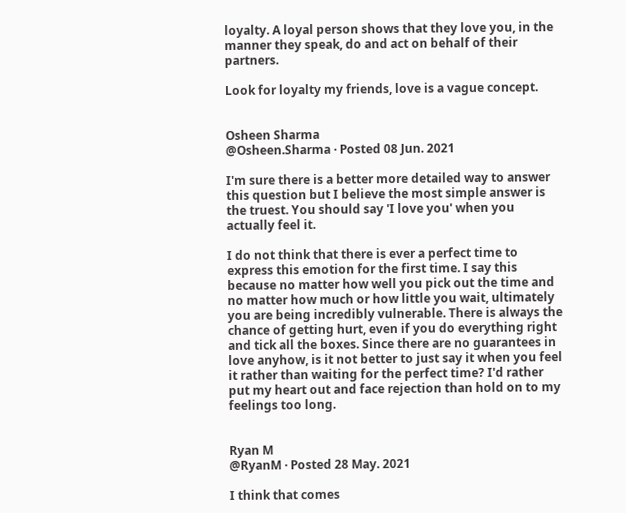loyalty. A loyal person shows that they love you, in the manner they speak, do and act on behalf of their partners.

Look for loyalty my friends, love is a vague concept.


Osheen Sharma
@Osheen.Sharma · Posted 08 Jun. 2021

I'm sure there is a better more detailed way to answer this question but I believe the most simple answer is the truest. You should say 'I love you' when you actually feel it.

I do not think that there is ever a perfect time to express this emotion for the first time. I say this because no matter how well you pick out the time and no matter how much or how little you wait, ultimately you are being incredibly vulnerable. There is always the chance of getting hurt, even if you do everything right and tick all the boxes. Since there are no guarantees in love anyhow, is it not better to just say it when you feel it rather than waiting for the perfect time? I'd rather put my heart out and face rejection than hold on to my feelings too long.


Ryan M
@RyanM · Posted 28 May. 2021

I think that comes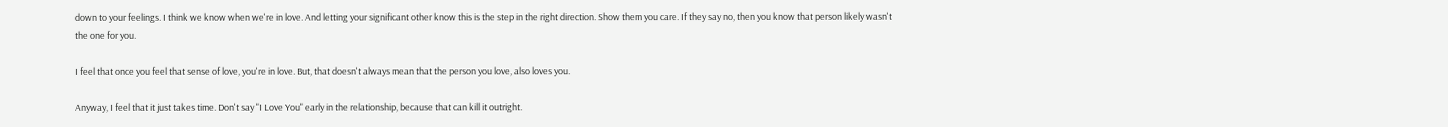down to your feelings. I think we know when we're in love. And letting your significant other know this is the step in the right direction. Show them you care. If they say no, then you know that person likely wasn't the one for you.

I feel that once you feel that sense of love, you're in love. But, that doesn't always mean that the person you love, also loves you.

Anyway, I feel that it just takes time. Don't say "I Love You" early in the relationship, because that can kill it outright.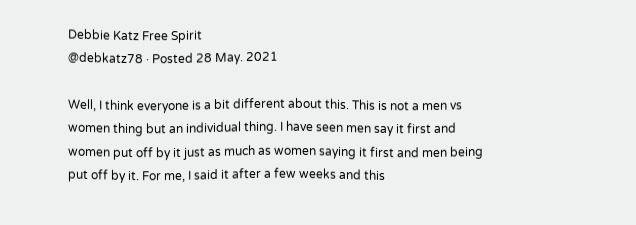Debbie Katz Free Spirit
@debkatz78 · Posted 28 May. 2021

Well, I think everyone is a bit different about this. This is not a men vs women thing but an individual thing. I have seen men say it first and women put off by it just as much as women saying it first and men being put off by it. For me, I said it after a few weeks and this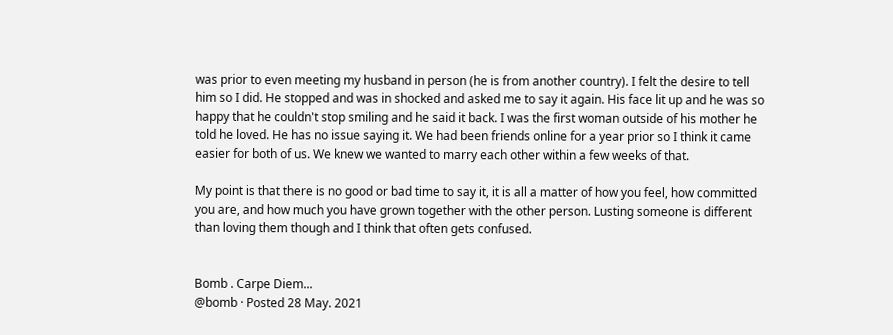was prior to even meeting my husband in person (he is from another country). I felt the desire to tell him so I did. He stopped and was in shocked and asked me to say it again. His face lit up and he was so happy that he couldn't stop smiling and he said it back. I was the first woman outside of his mother he told he loved. He has no issue saying it. We had been friends online for a year prior so I think it came easier for both of us. We knew we wanted to marry each other within a few weeks of that.

My point is that there is no good or bad time to say it, it is all a matter of how you feel, how committed you are, and how much you have grown together with the other person. Lusting someone is different than loving them though and I think that often gets confused.


Bomb . Carpe Diem...
@bomb · Posted 28 May. 2021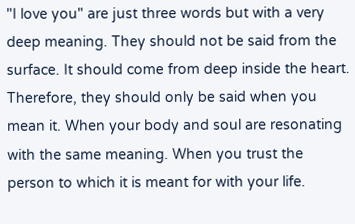"I love you" are just three words but with a very deep meaning. They should not be said from the surface. It should come from deep inside the heart. Therefore, they should only be said when you mean it. When your body and soul are resonating with the same meaning. When you trust the person to which it is meant for with your life.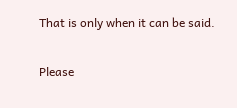That is only when it can be said.

Please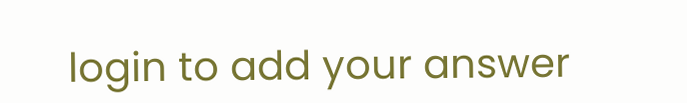login to add your answer